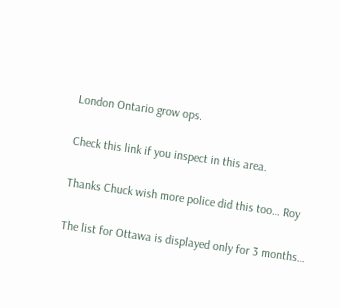London Ontario grow ops.

Check this link if you inspect in this area.

Thanks Chuck wish more police did this too… Roy

The list for Ottawa is displayed only for 3 months…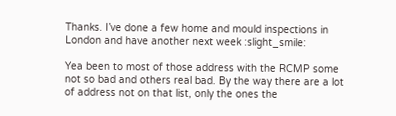Thanks. I’ve done a few home and mould inspections in London and have another next week :slight_smile:

Yea been to most of those address with the RCMP some not so bad and others real bad. By the way there are a lot of address not on that list, only the ones the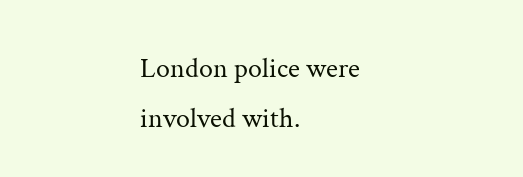London police were involved with.